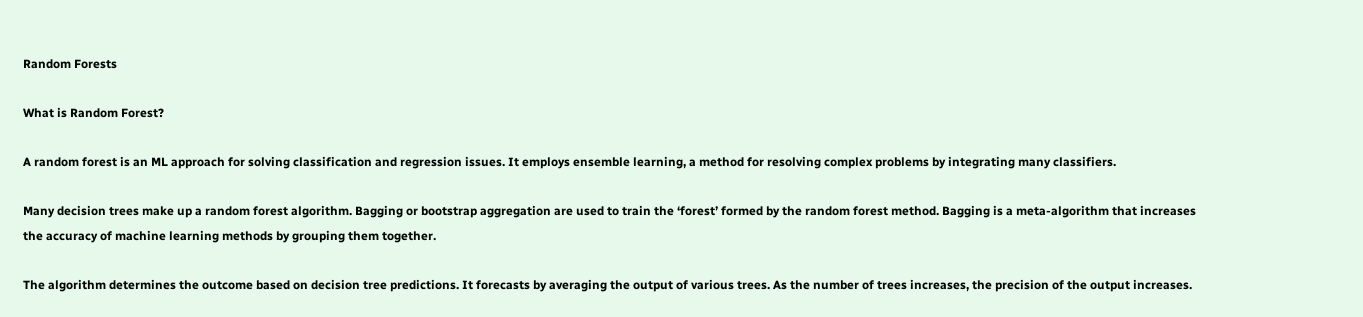Random Forests

What is Random Forest?

A random forest is an ML approach for solving classification and regression issues. It employs ensemble learning, a method for resolving complex problems by integrating many classifiers.

Many decision trees make up a random forest algorithm. Bagging or bootstrap aggregation are used to train the ‘forest’ formed by the random forest method. Bagging is a meta-algorithm that increases the accuracy of machine learning methods by grouping them together.

The algorithm determines the outcome based on decision tree predictions. It forecasts by averaging the output of various trees. As the number of trees increases, the precision of the output increases.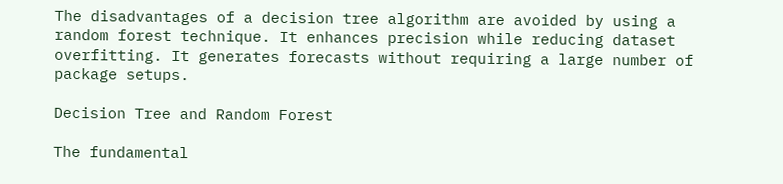The disadvantages of a decision tree algorithm are avoided by using a random forest technique. It enhances precision while reducing dataset overfitting. It generates forecasts without requiring a large number of package setups.

Decision Tree and Random Forest

The fundamental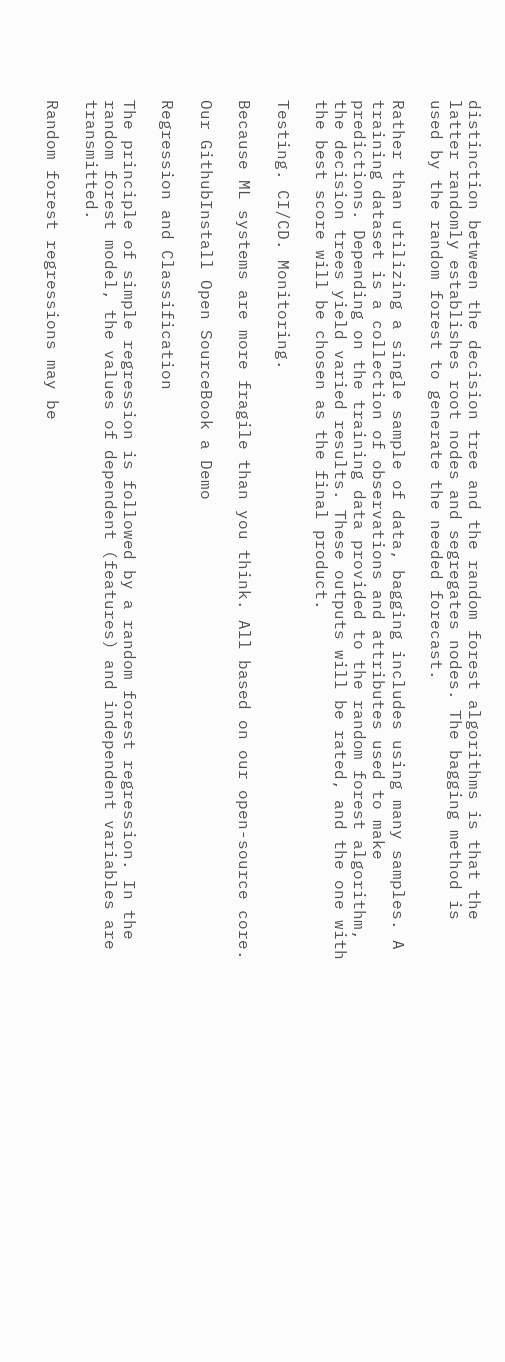distinction between the decision tree and the random forest algorithms is that the latter randomly establishes root nodes and segregates nodes. The bagging method is used by the random forest to generate the needed forecast.

Rather than utilizing a single sample of data, bagging includes using many samples. A training dataset is a collection of observations and attributes used to make predictions. Depending on the training data provided to the random forest algorithm, the decision trees yield varied results. These outputs will be rated, and the one with the best score will be chosen as the final product.

Testing. CI/CD. Monitoring.

Because ML systems are more fragile than you think. All based on our open-source core.

Our GithubInstall Open SourceBook a Demo

Regression and Classification

The principle of simple regression is followed by a random forest regression. In the random forest model, the values of dependent (features) and independent variables are transmitted.

Random forest regressions may be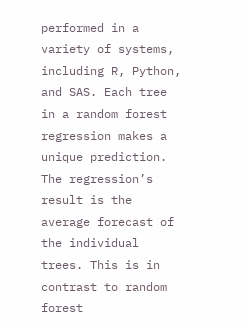performed in a variety of systems, including R, Python, and SAS. Each tree in a random forest regression makes a unique prediction. The regression’s result is the average forecast of the individual trees. This is in contrast to random forest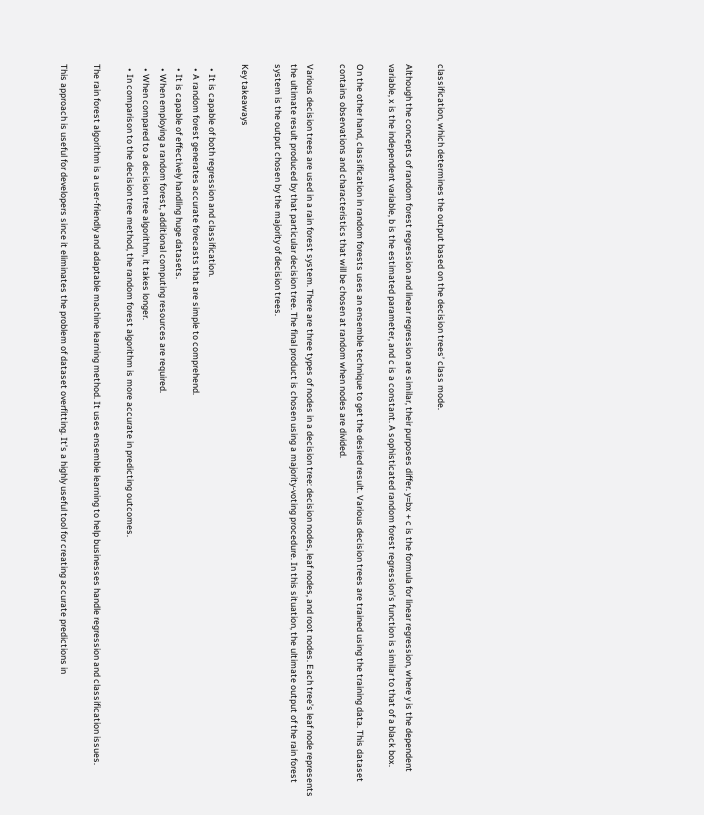classification, which determines the output based on the decision trees’ class mode.

Although the concepts of random forest regression and linear regression are similar, their purposes differ. y=bx + c is the formula for linear regression, where y is the dependent variable, x is the independent variable, b is the estimated parameter, and c is a constant. A sophisticated random forest regression’s function is similar to that of a black box.

On the other hand, classification in random forests uses an ensemble technique to get the desired result. Various decision trees are trained using the training data. This dataset contains observations and characteristics that will be chosen at random when nodes are divided.

Various decision trees are used in a rain forest system. There are three types of nodes in a decision tree: decision nodes, leaf nodes, and root nodes. Each tree’s leaf node represents the ultimate result produced by that particular decision tree. The final product is chosen using a majority-voting procedure. In this situation, the ultimate output of the rain forest system is the output chosen by the majority of decision trees.

Key takeaways

  • It is capable of both regression and classification.
  • A random forest generates accurate forecasts that are simple to comprehend.
  • It is capable of effectively handling huge datasets.
  • When employing a random forest, additional computing resources are required.
  • When compared to a decision tree algorithm, it takes longer.
  • In comparison to the decision tree method, the random forest algorithm is more accurate in predicting outcomes.

The rain forest algorithm is a user-friendly and adaptable machine learning method. It uses ensemble learning to help businesses handle regression and classification issues.

This approach is useful for developers since it eliminates the problem of dataset overfitting. It’s a highly useful tool for creating accurate predictions in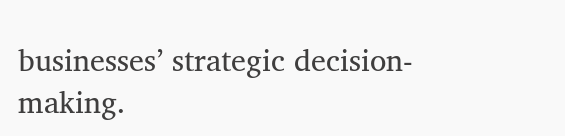businesses’ strategic decision-making.